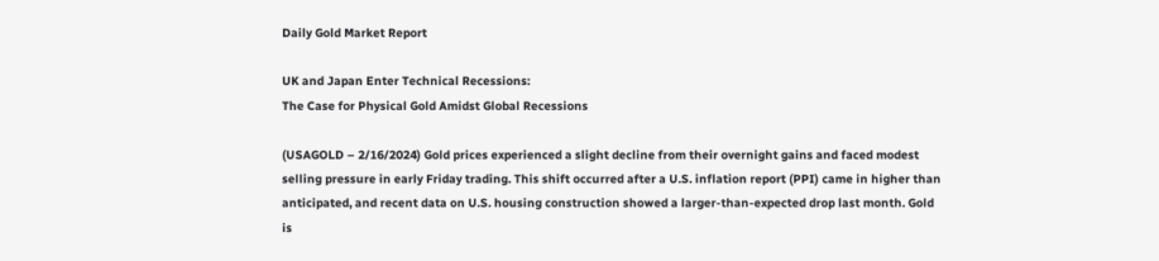Daily Gold Market Report

UK and Japan Enter Technical Recessions:
The Case for Physical Gold Amidst Global Recessions

(USAGOLD – 2/16/2024) Gold prices experienced a slight decline from their overnight gains and faced modest selling pressure in early Friday trading. This shift occurred after a U.S. inflation report (PPI) came in higher than anticipated, and recent data on U.S. housing construction showed a larger-than-expected drop last month. Gold is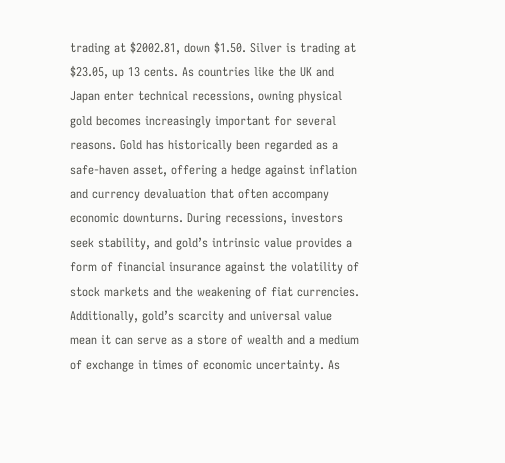trading at $2002.81, down $1.50. Silver is trading at $23.05, up 13 cents. As countries like the UK and Japan enter technical recessions, owning physical gold becomes increasingly important for several reasons. Gold has historically been regarded as a safe-haven asset, offering a hedge against inflation and currency devaluation that often accompany economic downturns. During recessions, investors seek stability, and gold’s intrinsic value provides a form of financial insurance against the volatility of stock markets and the weakening of fiat currencies. Additionally, gold’s scarcity and universal value mean it can serve as a store of wealth and a medium of exchange in times of economic uncertainty. As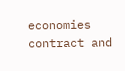economies contract and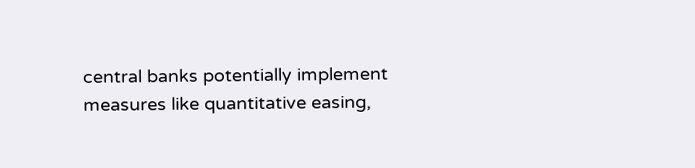central banks potentially implement measures like quantitative easing,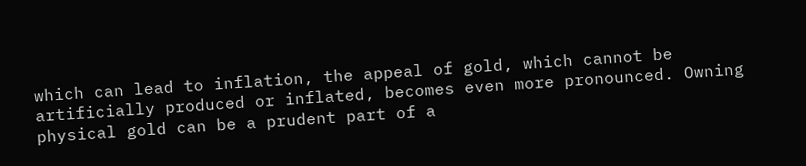which can lead to inflation, the appeal of gold, which cannot be artificially produced or inflated, becomes even more pronounced. Owning physical gold can be a prudent part of a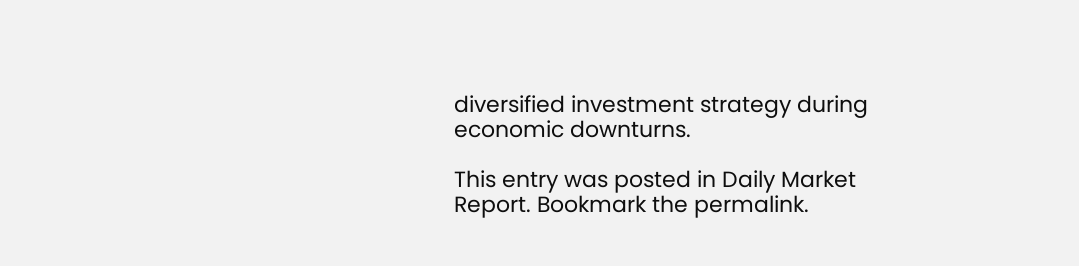diversified investment strategy during economic downturns.

This entry was posted in Daily Market Report. Bookmark the permalink.